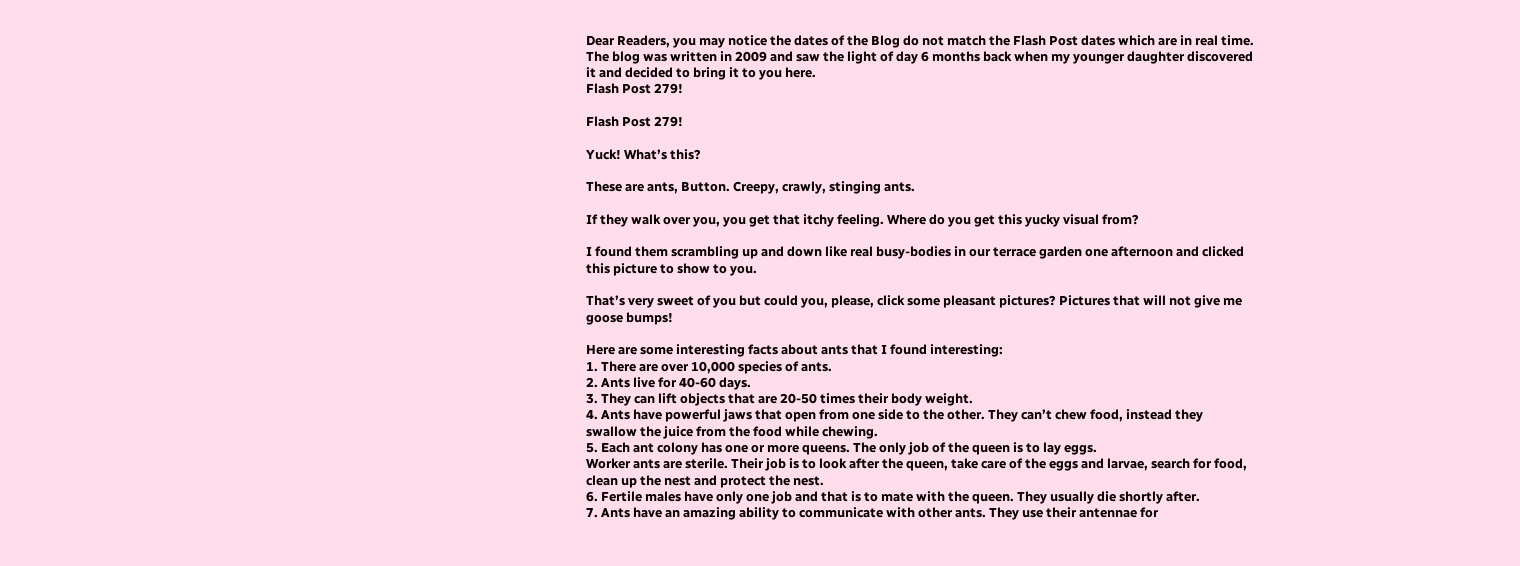Dear Readers, you may notice the dates of the Blog do not match the Flash Post dates which are in real time. The blog was written in 2009 and saw the light of day 6 months back when my younger daughter discovered it and decided to bring it to you here.
Flash Post 279!

Flash Post 279!

Yuck! What’s this?

These are ants, Button. Creepy, crawly, stinging ants.

If they walk over you, you get that itchy feeling. Where do you get this yucky visual from?

I found them scrambling up and down like real busy-bodies in our terrace garden one afternoon and clicked this picture to show to you.

That’s very sweet of you but could you, please, click some pleasant pictures? Pictures that will not give me goose bumps!

Here are some interesting facts about ants that I found interesting:
1. There are over 10,000 species of ants.
2. Ants live for 40-60 days.
3. They can lift objects that are 20-50 times their body weight.
4. Ants have powerful jaws that open from one side to the other. They can’t chew food, instead they swallow the juice from the food while chewing.
5. Each ant colony has one or more queens. The only job of the queen is to lay eggs.
Worker ants are sterile. Their job is to look after the queen, take care of the eggs and larvae, search for food, clean up the nest and protect the nest.
6. Fertile males have only one job and that is to mate with the queen. They usually die shortly after.
7. Ants have an amazing ability to communicate with other ants. They use their antennae for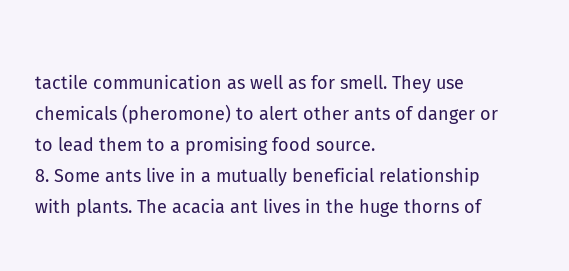tactile communication as well as for smell. They use chemicals (pheromone) to alert other ants of danger or to lead them to a promising food source.
8. Some ants live in a mutually beneficial relationship with plants. The acacia ant lives in the huge thorns of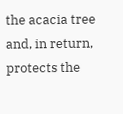the acacia tree and, in return, protects the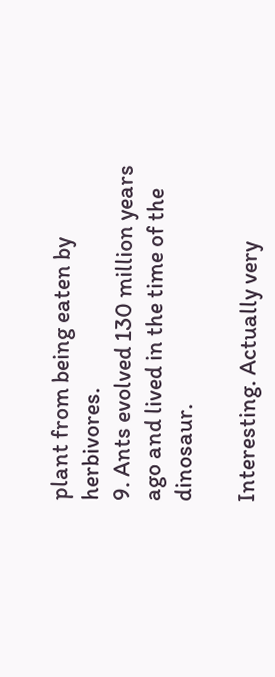plant from being eaten by herbivores.
9. Ants evolved 130 million years ago and lived in the time of the dinosaur.

Interesting. Actually very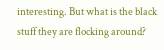interesting. But what is the black stuff they are flocking around?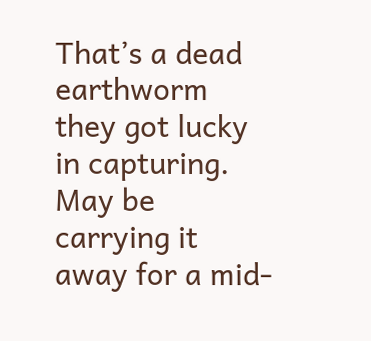That’s a dead earthworm they got lucky in capturing. May be carrying it away for a mid-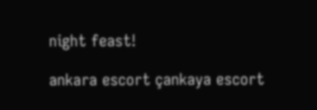night feast!

ankara escort çankaya escort